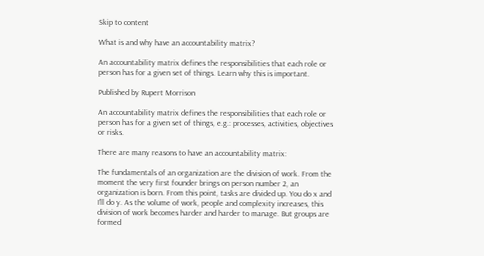Skip to content

What is and why have an accountability matrix?

An accountability matrix defines the responsibilities that each role or person has for a given set of things. Learn why this is important.

Published by Rupert Morrison

An accountability matrix defines the responsibilities that each role or person has for a given set of things, e.g.: processes, activities, objectives or risks.

There are many reasons to have an accountability matrix:

The fundamentals of an organization are the division of work. From the moment the very first founder brings on person number 2, an organization is born. From this point, tasks are divided up. You do x and I’ll do y. As the volume of work, people and complexity increases, this division of work becomes harder and harder to manage. But groups are formed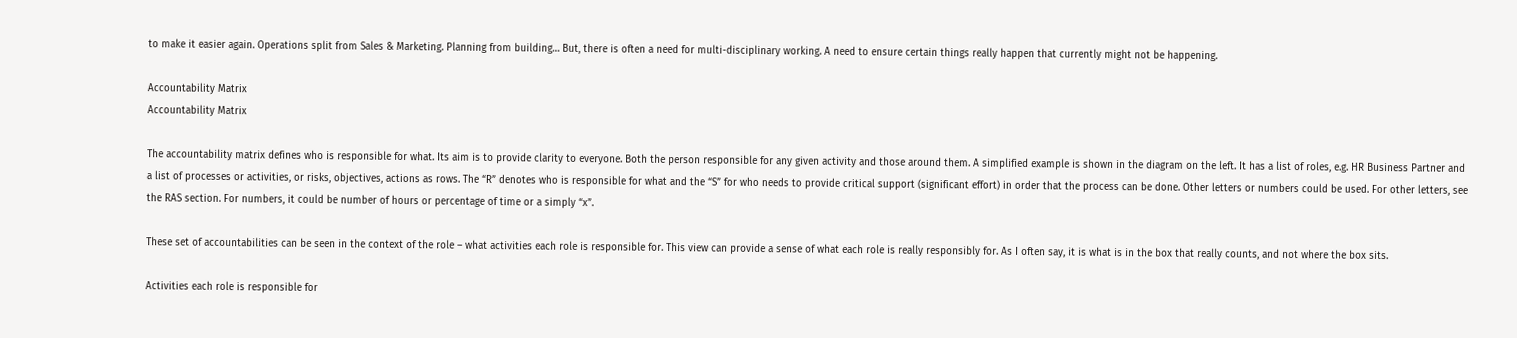to make it easier again. Operations split from Sales & Marketing. Planning from building… But, there is often a need for multi-disciplinary working. A need to ensure certain things really happen that currently might not be happening.

Accountability Matrix
Accountability Matrix

The accountability matrix defines who is responsible for what. Its aim is to provide clarity to everyone. Both the person responsible for any given activity and those around them. A simplified example is shown in the diagram on the left. It has a list of roles, e.g. HR Business Partner and a list of processes or activities, or risks, objectives, actions as rows. The “R” denotes who is responsible for what and the “S” for who needs to provide critical support (significant effort) in order that the process can be done. Other letters or numbers could be used. For other letters, see the RAS section. For numbers, it could be number of hours or percentage of time or a simply “x”.

These set of accountabilities can be seen in the context of the role – what activities each role is responsible for. This view can provide a sense of what each role is really responsibly for. As I often say, it is what is in the box that really counts, and not where the box sits.

Activities each role is responsible for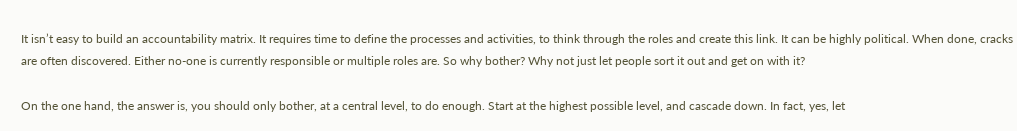It isn’t easy to build an accountability matrix. It requires time to define the processes and activities, to think through the roles and create this link. It can be highly political. When done, cracks are often discovered. Either no-one is currently responsible or multiple roles are. So why bother? Why not just let people sort it out and get on with it?

On the one hand, the answer is, you should only bother, at a central level, to do enough. Start at the highest possible level, and cascade down. In fact, yes, let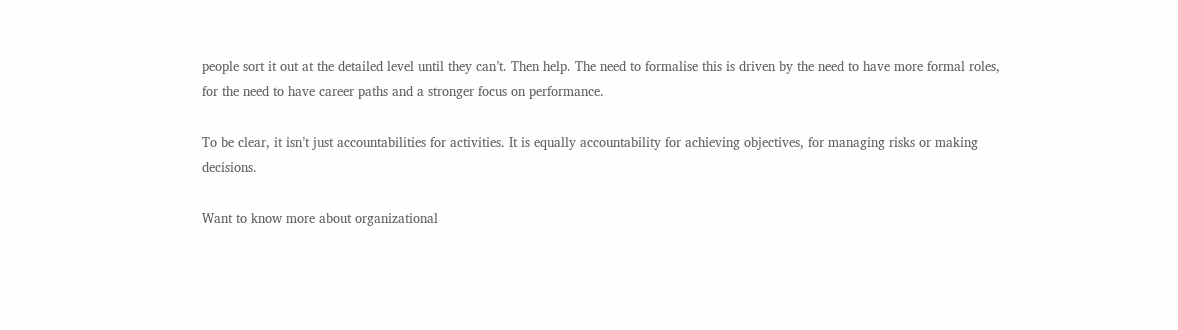people sort it out at the detailed level until they can’t. Then help. The need to formalise this is driven by the need to have more formal roles, for the need to have career paths and a stronger focus on performance.

To be clear, it isn’t just accountabilities for activities. It is equally accountability for achieving objectives, for managing risks or making decisions.

Want to know more about organizational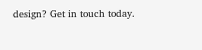design? Get in touch today.